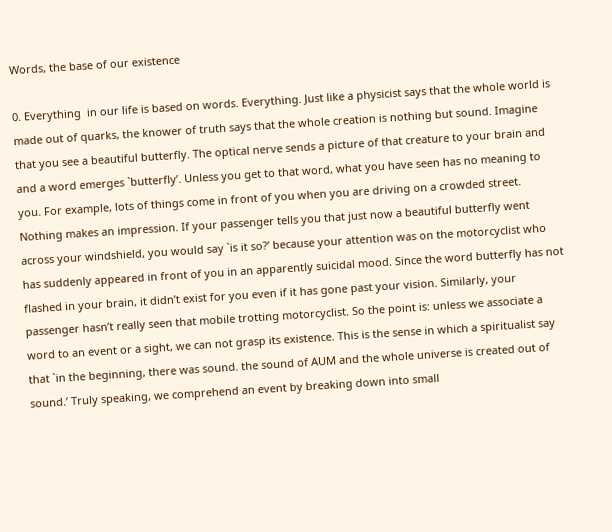Words, the base of our existence

0. Everything  in our life is based on words. Everything. Just like a physicist says that the whole world is made out of quarks, the knower of truth says that the whole creation is nothing but sound. Imagine that you see a beautiful butterfly. The optical nerve sends a picture of that creature to your brain and and a word emerges `butterfly’. Unless you get to that word, what you have seen has no meaning to you. For example, lots of things come in front of you when you are driving on a crowded street. Nothing makes an impression. If your passenger tells you that just now a beautiful butterfly went across your windshield, you would say `is it so?’ because your attention was on the motorcyclist who has suddenly appeared in front of you in an apparently suicidal mood. Since the word butterfly has not flashed in your brain, it didn’t exist for you even if it has gone past your vision. Similarly, your passenger hasn’t really seen that mobile trotting motorcyclist. So the point is: unless we associate a word to an event or a sight, we can not grasp its existence. This is the sense in which a spiritualist say that `in the beginning, there was sound. the sound of AUM and the whole universe is created out of sound.’ Truly speaking, we comprehend an event by breaking down into small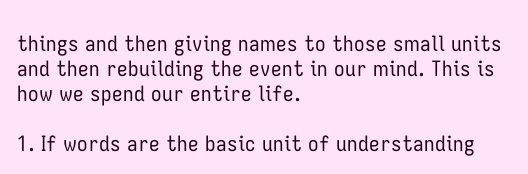things and then giving names to those small units and then rebuilding the event in our mind. This is how we spend our entire life.

1. If words are the basic unit of understanding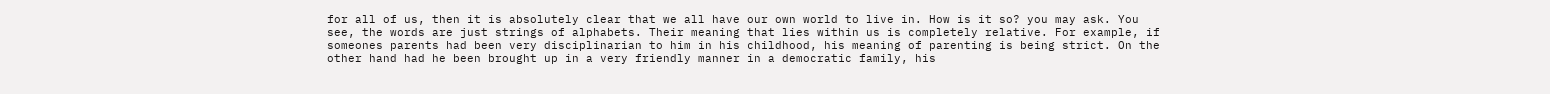for all of us, then it is absolutely clear that we all have our own world to live in. How is it so? you may ask. You see, the words are just strings of alphabets. Their meaning that lies within us is completely relative. For example, if someones parents had been very disciplinarian to him in his childhood, his meaning of parenting is being strict. On the other hand had he been brought up in a very friendly manner in a democratic family, his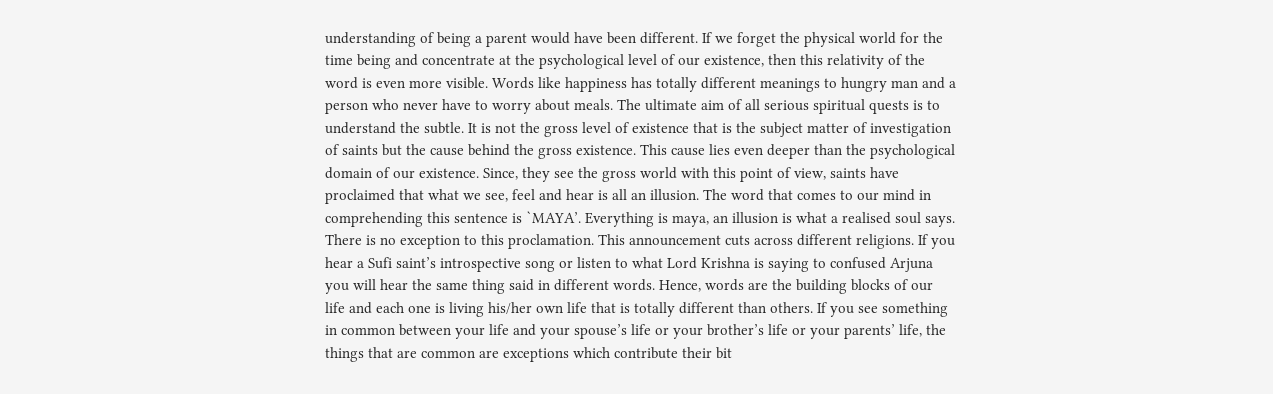understanding of being a parent would have been different. If we forget the physical world for the time being and concentrate at the psychological level of our existence, then this relativity of the word is even more visible. Words like happiness has totally different meanings to hungry man and a person who never have to worry about meals. The ultimate aim of all serious spiritual quests is to understand the subtle. It is not the gross level of existence that is the subject matter of investigation of saints but the cause behind the gross existence. This cause lies even deeper than the psychological domain of our existence. Since, they see the gross world with this point of view, saints have proclaimed that what we see, feel and hear is all an illusion. The word that comes to our mind in comprehending this sentence is `MAYA’. Everything is maya, an illusion is what a realised soul says. There is no exception to this proclamation. This announcement cuts across different religions. If you hear a Sufi saint’s introspective song or listen to what Lord Krishna is saying to confused Arjuna you will hear the same thing said in different words. Hence, words are the building blocks of our life and each one is living his/her own life that is totally different than others. If you see something in common between your life and your spouse’s life or your brother’s life or your parents’ life, the things that are common are exceptions which contribute their bit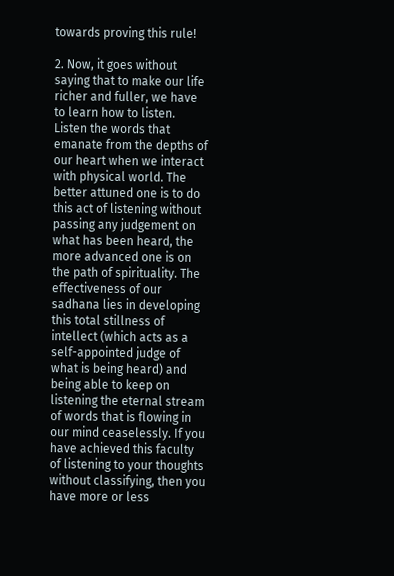towards proving this rule!

2. Now, it goes without saying that to make our life richer and fuller, we have to learn how to listen. Listen the words that emanate from the depths of our heart when we interact with physical world. The better attuned one is to do this act of listening without passing any judgement on what has been heard, the more advanced one is on the path of spirituality. The effectiveness of our sadhana lies in developing this total stillness of intellect (which acts as a self-appointed judge of what is being heard) and being able to keep on listening the eternal stream of words that is flowing in our mind ceaselessly. If you have achieved this faculty of listening to your thoughts without classifying, then you have more or less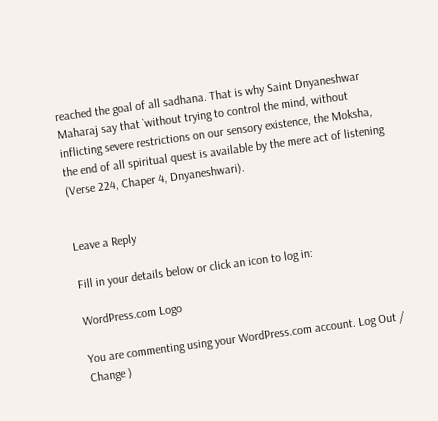reached the goal of all sadhana. That is why Saint Dnyaneshwar Maharaj say that `without trying to control the mind, without inflicting severe restrictions on our sensory existence, the Moksha, the end of all spiritual quest is available by the mere act of listening (Verse 224, Chaper 4, Dnyaneshwari).


Leave a Reply

Fill in your details below or click an icon to log in:

WordPress.com Logo

You are commenting using your WordPress.com account. Log Out /  Change )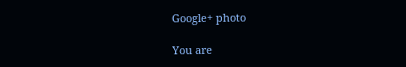Google+ photo

You are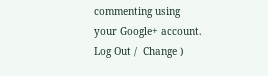commenting using your Google+ account. Log Out /  Change )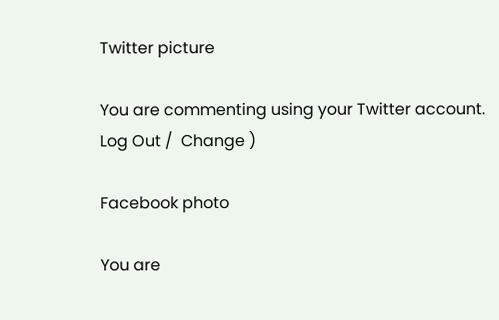Twitter picture

You are commenting using your Twitter account. Log Out /  Change )

Facebook photo

You are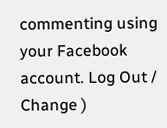commenting using your Facebook account. Log Out /  Change )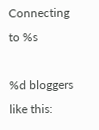Connecting to %s

%d bloggers like this: